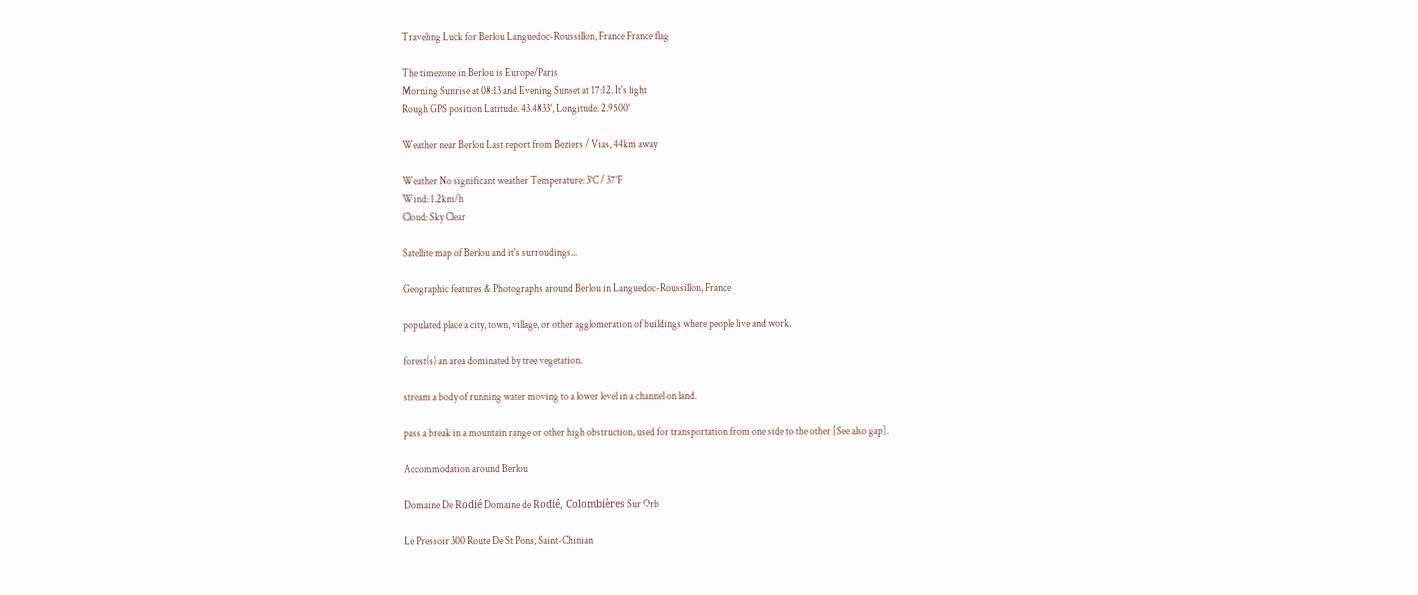Traveling Luck for Berlou Languedoc-Roussillon, France France flag

The timezone in Berlou is Europe/Paris
Morning Sunrise at 08:13 and Evening Sunset at 17:12. It's light
Rough GPS position Latitude. 43.4833°, Longitude. 2.9500°

Weather near Berlou Last report from Beziers / Vias, 44km away

Weather No significant weather Temperature: 3°C / 37°F
Wind: 1.2km/h
Cloud: Sky Clear

Satellite map of Berlou and it's surroudings...

Geographic features & Photographs around Berlou in Languedoc-Roussillon, France

populated place a city, town, village, or other agglomeration of buildings where people live and work.

forest(s) an area dominated by tree vegetation.

stream a body of running water moving to a lower level in a channel on land.

pass a break in a mountain range or other high obstruction, used for transportation from one side to the other [See also gap].

Accommodation around Berlou

Domaine De Rodié Domaine de Rodié, Colombières Sur Orb

Le Pressoir 300 Route De St Pons, Saint-Chinian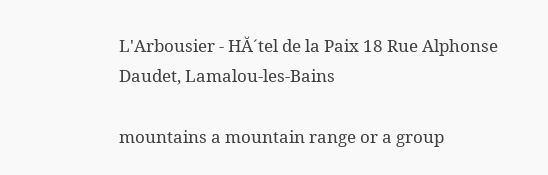L'Arbousier - HĂ´tel de la Paix 18 Rue Alphonse Daudet, Lamalou-les-Bains

mountains a mountain range or a group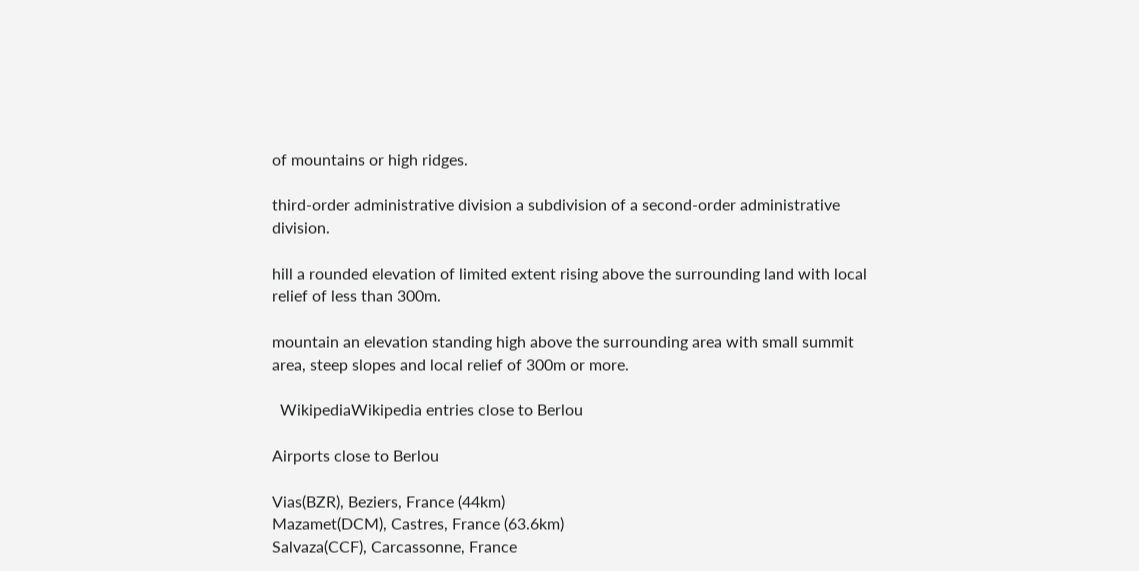of mountains or high ridges.

third-order administrative division a subdivision of a second-order administrative division.

hill a rounded elevation of limited extent rising above the surrounding land with local relief of less than 300m.

mountain an elevation standing high above the surrounding area with small summit area, steep slopes and local relief of 300m or more.

  WikipediaWikipedia entries close to Berlou

Airports close to Berlou

Vias(BZR), Beziers, France (44km)
Mazamet(DCM), Castres, France (63.6km)
Salvaza(CCF), Carcassonne, France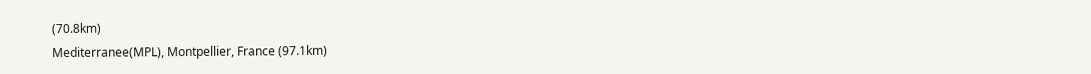(70.8km)
Mediterranee(MPL), Montpellier, France (97.1km)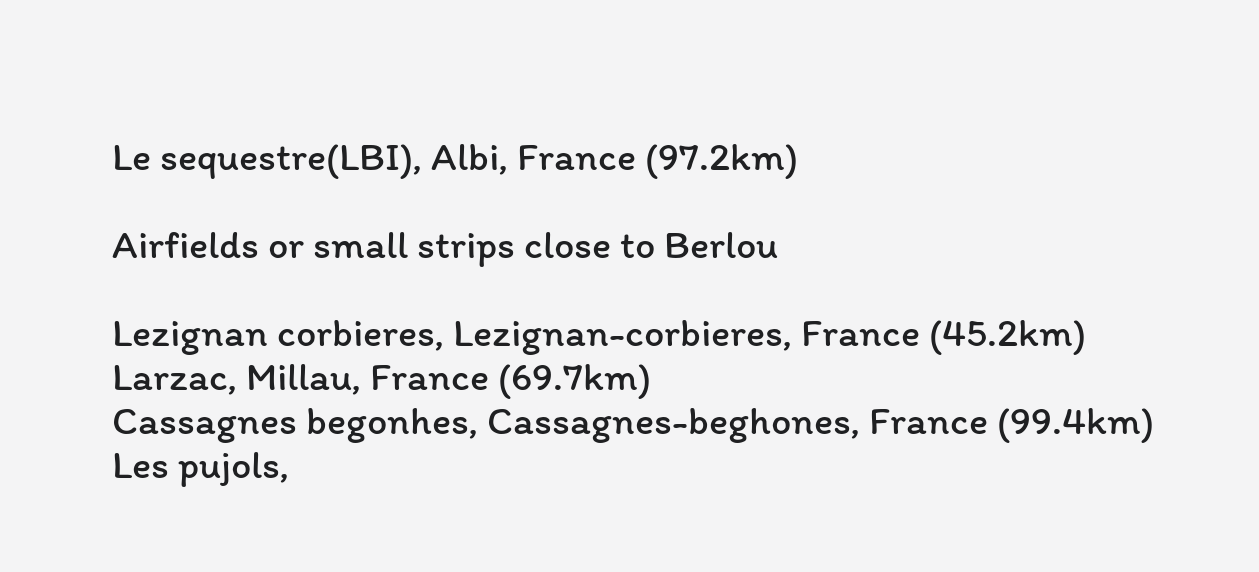Le sequestre(LBI), Albi, France (97.2km)

Airfields or small strips close to Berlou

Lezignan corbieres, Lezignan-corbieres, France (45.2km)
Larzac, Millau, France (69.7km)
Cassagnes begonhes, Cassagnes-beghones, France (99.4km)
Les pujols,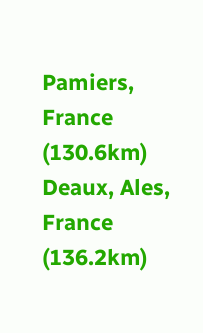Pamiers, France (130.6km)
Deaux, Ales, France (136.2km)